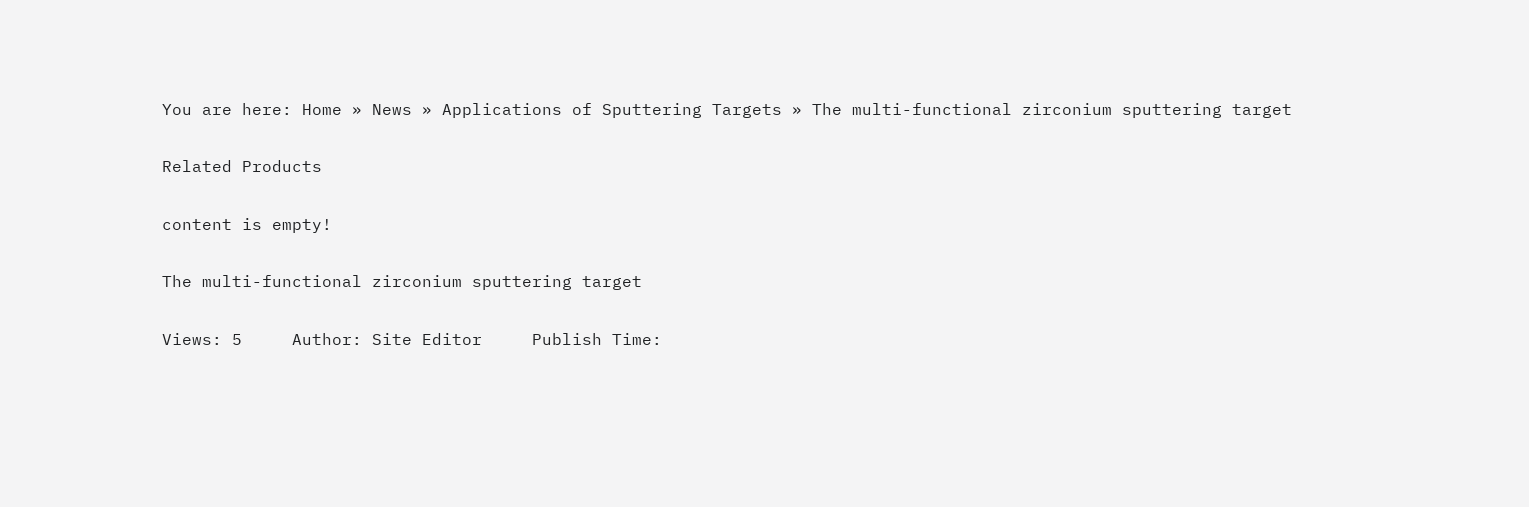You are here: Home » News » Applications of Sputtering Targets » The multi-functional zirconium sputtering target

Related Products

content is empty!

The multi-functional zirconium sputtering target

Views: 5     Author: Site Editor     Publish Time: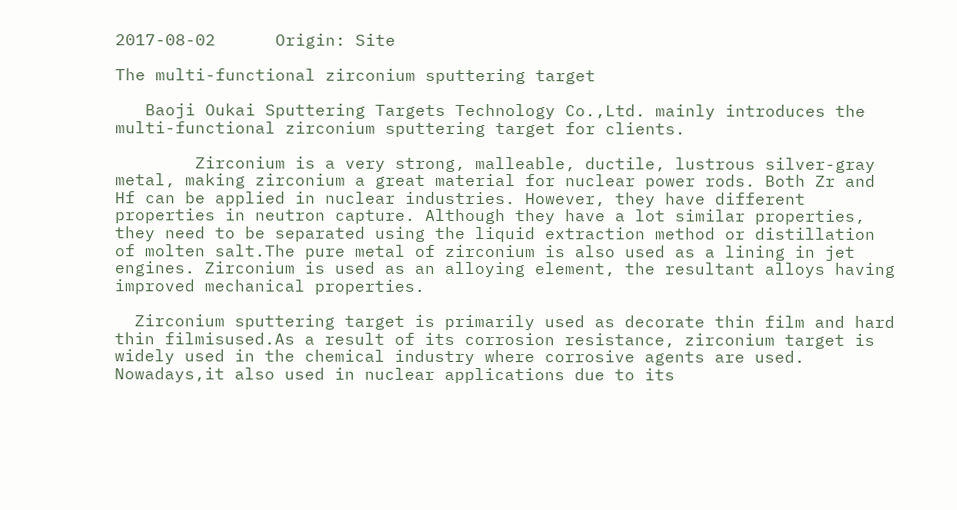2017-08-02      Origin: Site

The multi-functional zirconium sputtering target

   Baoji Oukai Sputtering Targets Technology Co.,Ltd. mainly introduces the multi-functional zirconium sputtering target for clients.

        Zirconium is a very strong, malleable, ductile, lustrous silver-gray metal, making zirconium a great material for nuclear power rods. Both Zr and Hf can be applied in nuclear industries. However, they have different properties in neutron capture. Although they have a lot similar properties, they need to be separated using the liquid extraction method or distillation of molten salt.The pure metal of zirconium is also used as a lining in jet engines. Zirconium is used as an alloying element, the resultant alloys having improved mechanical properties.

  Zirconium sputtering target is primarily used as decorate thin film and hard thin filmisused.As a result of its corrosion resistance, zirconium target is widely used in the chemical industry where corrosive agents are used. Nowadays,it also used in nuclear applications due to its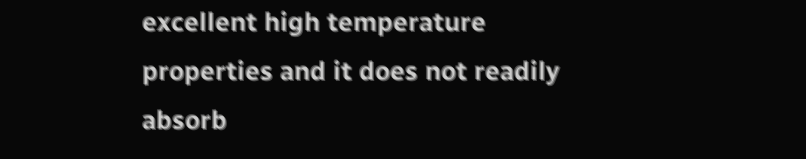excellent high temperature properties and it does not readily absorb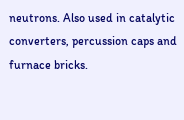neutrons. Also used in catalytic converters, percussion caps and furnace bricks.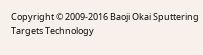Copyright © 2009-2016 Baoji Okai Sputtering Targets Technology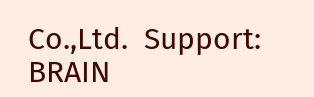Co.,Ltd.  Support: BRAIN